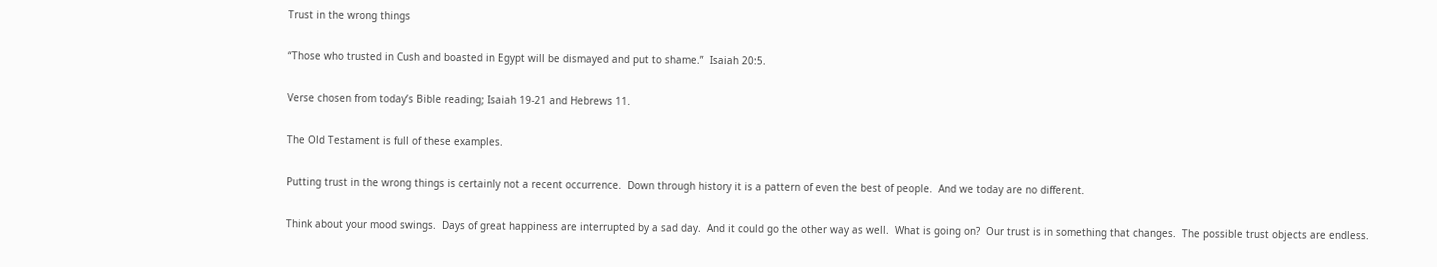Trust in the wrong things

“Those who trusted in Cush and boasted in Egypt will be dismayed and put to shame.”  Isaiah 20:5.

Verse chosen from today’s Bible reading; Isaiah 19-21 and Hebrews 11.

The Old Testament is full of these examples.

Putting trust in the wrong things is certainly not a recent occurrence.  Down through history it is a pattern of even the best of people.  And we today are no different.

Think about your mood swings.  Days of great happiness are interrupted by a sad day.  And it could go the other way as well.  What is going on?  Our trust is in something that changes.  The possible trust objects are endless.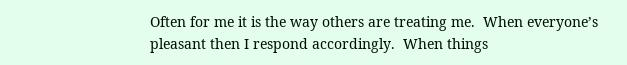Often for me it is the way others are treating me.  When everyone’s pleasant then I respond accordingly.  When things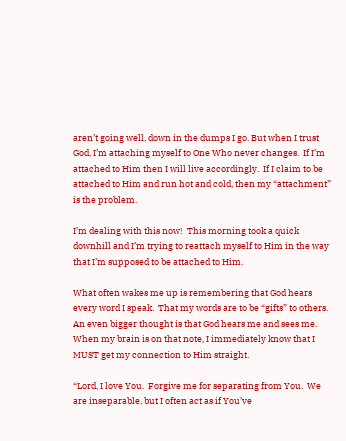aren’t going well, down in the dumps I go. But when I trust God, I’m attaching myself to One Who never changes.  If I’m attached to Him then I will live accordingly.  If I claim to be attached to Him and run hot and cold, then my “attachment” is the problem.

I’m dealing with this now!  This morning took a quick downhill and I’m trying to reattach myself to Him in the way that I’m supposed to be attached to Him.

What often wakes me up is remembering that God hears every word I speak.  That my words are to be “gifts” to others.  An even bigger thought is that God hears me and sees me.  When my brain is on that note, I immediately know that I MUST get my connection to Him straight.

“Lord, I love You.  Forgive me for separating from You.  We are inseparable, but I often act as if You’ve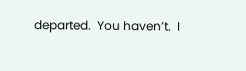departed.  You haven’t.  I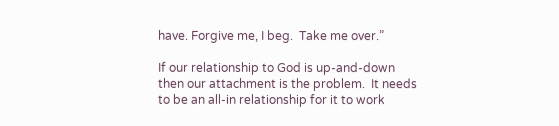have. Forgive me, I beg.  Take me over.”

If our relationship to God is up-and-down then our attachment is the problem.  It needs to be an all-in relationship for it to work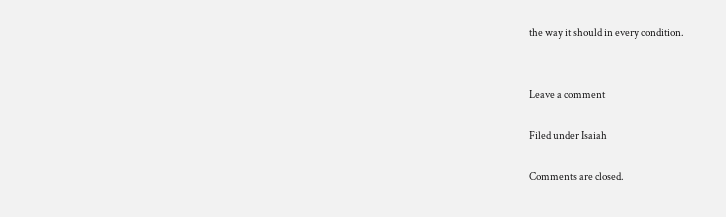the way it should in every condition.


Leave a comment

Filed under Isaiah

Comments are closed.